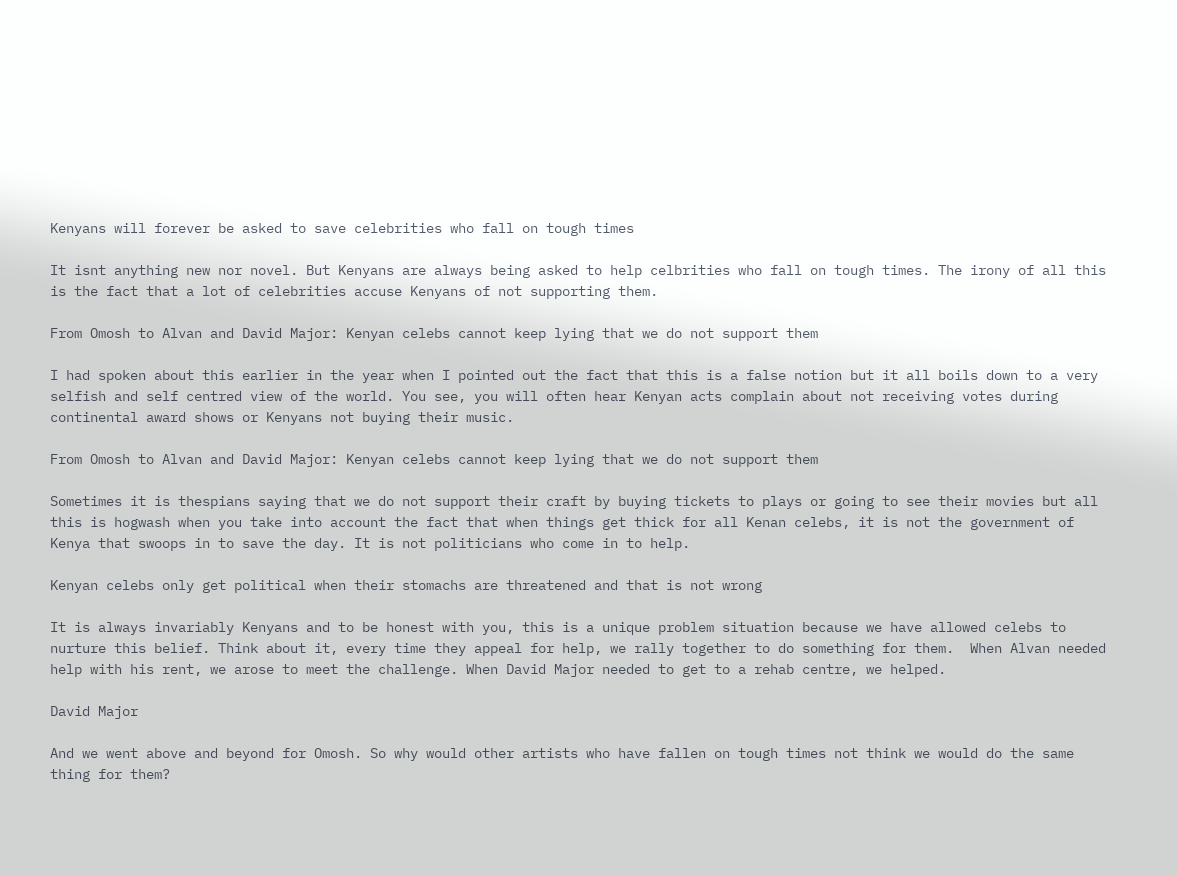Kenyans will forever be asked to save celebrities who fall on tough times

It isnt anything new nor novel. But Kenyans are always being asked to help celbrities who fall on tough times. The irony of all this is the fact that a lot of celebrities accuse Kenyans of not supporting them.

From Omosh to Alvan and David Major: Kenyan celebs cannot keep lying that we do not support them

I had spoken about this earlier in the year when I pointed out the fact that this is a false notion but it all boils down to a very selfish and self centred view of the world. You see, you will often hear Kenyan acts complain about not receiving votes during continental award shows or Kenyans not buying their music.

From Omosh to Alvan and David Major: Kenyan celebs cannot keep lying that we do not support them

Sometimes it is thespians saying that we do not support their craft by buying tickets to plays or going to see their movies but all this is hogwash when you take into account the fact that when things get thick for all Kenan celebs, it is not the government of Kenya that swoops in to save the day. It is not politicians who come in to help.

Kenyan celebs only get political when their stomachs are threatened and that is not wrong

It is always invariably Kenyans and to be honest with you, this is a unique problem situation because we have allowed celebs to nurture this belief. Think about it, every time they appeal for help, we rally together to do something for them.  When Alvan needed help with his rent, we arose to meet the challenge. When David Major needed to get to a rehab centre, we helped.

David Major

And we went above and beyond for Omosh. So why would other artists who have fallen on tough times not think we would do the same thing for them?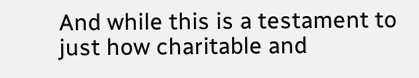And while this is a testament to just how charitable and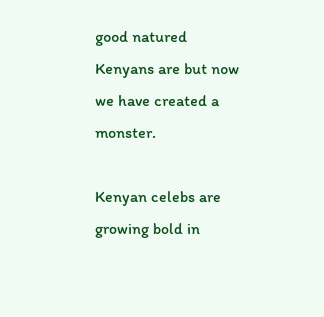good natured Kenyans are but now we have created a monster.

Kenyan celebs are growing bold in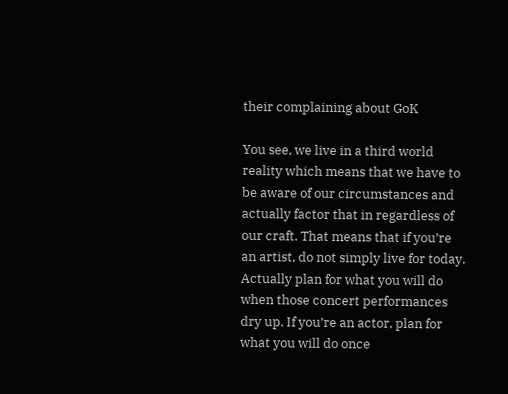their complaining about GoK

You see, we live in a third world reality which means that we have to be aware of our circumstances and actually factor that in regardless of our craft. That means that if you’re an artist, do not simply live for today. Actually plan for what you will do when those concert performances dry up. If you’re an actor, plan for what you will do once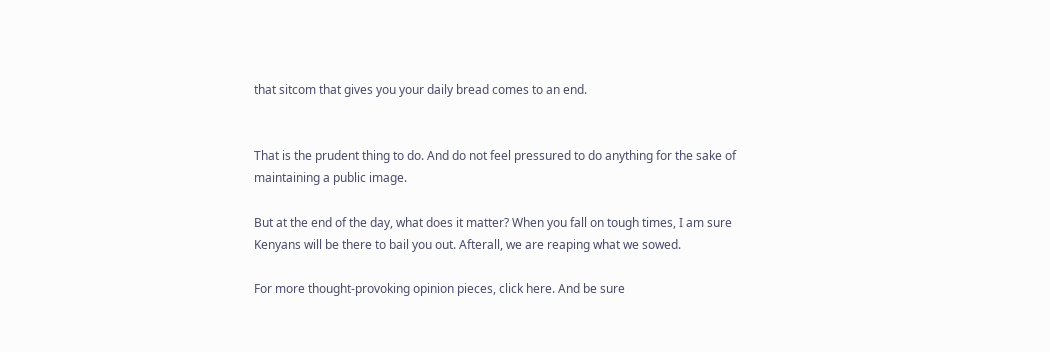that sitcom that gives you your daily bread comes to an end.


That is the prudent thing to do. And do not feel pressured to do anything for the sake of maintaining a public image.

But at the end of the day, what does it matter? When you fall on tough times, I am sure Kenyans will be there to bail you out. Afterall, we are reaping what we sowed.

For more thought-provoking opinion pieces, click here. And be sure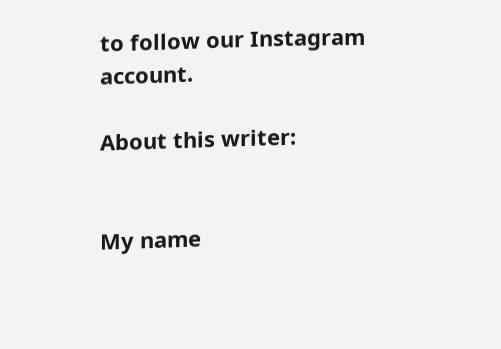to follow our Instagram account.

About this writer:


My name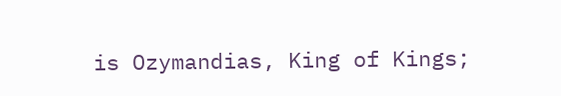is Ozymandias, King of Kings;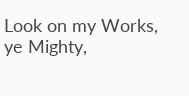Look on my Works, ye Mighty,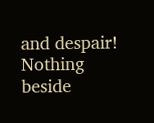and despair! Nothing beside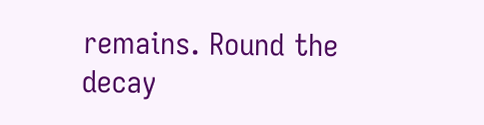remains. Round the decay